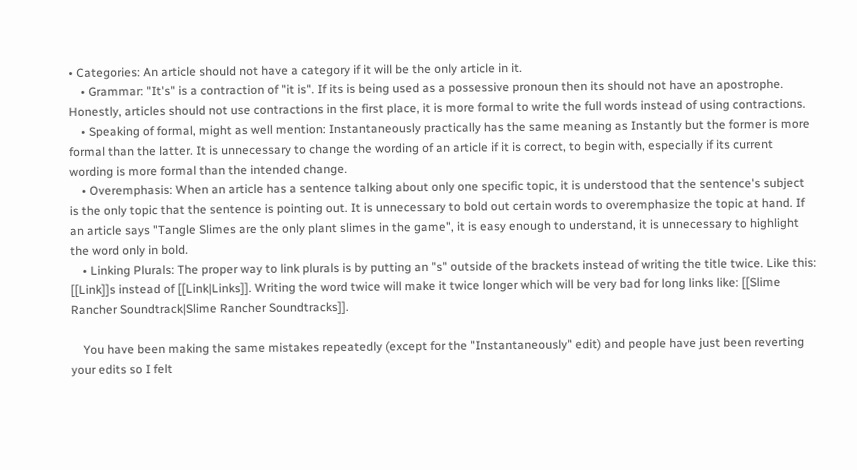• Categories: An article should not have a category if it will be the only article in it.
    • Grammar: "It's" is a contraction of "it is". If its is being used as a possessive pronoun then its should not have an apostrophe. Honestly, articles should not use contractions in the first place, it is more formal to write the full words instead of using contractions.
    • Speaking of formal, might as well mention: Instantaneously practically has the same meaning as Instantly but the former is more formal than the latter. It is unnecessary to change the wording of an article if it is correct, to begin with, especially if its current wording is more formal than the intended change.
    • Overemphasis: When an article has a sentence talking about only one specific topic, it is understood that the sentence's subject is the only topic that the sentence is pointing out. It is unnecessary to bold out certain words to overemphasize the topic at hand. If an article says "Tangle Slimes are the only plant slimes in the game", it is easy enough to understand, it is unnecessary to highlight the word only in bold.
    • Linking Plurals: The proper way to link plurals is by putting an "s" outside of the brackets instead of writing the title twice. Like this: [[Link]]s instead of [[Link|Links]]. Writing the word twice will make it twice longer which will be very bad for long links like: [[Slime Rancher Soundtrack|Slime Rancher Soundtracks]].

    You have been making the same mistakes repeatedly (except for the "Instantaneously" edit) and people have just been reverting your edits so I felt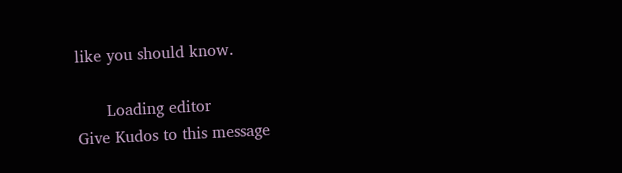like you should know.

      Loading editor
Give Kudos to this message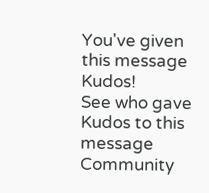You've given this message Kudos!
See who gave Kudos to this message
Community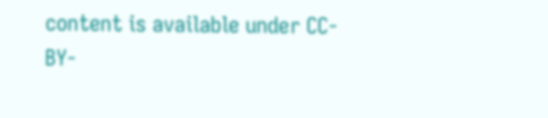content is available under CC-BY-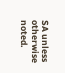SA unless otherwise noted.